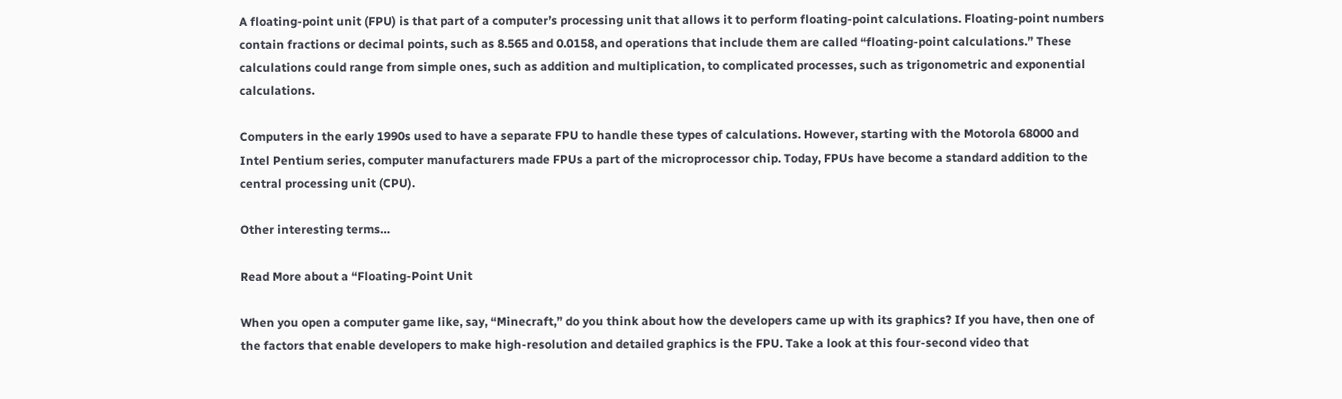A floating-point unit (FPU) is that part of a computer’s processing unit that allows it to perform floating-point calculations. Floating-point numbers contain fractions or decimal points, such as 8.565 and 0.0158, and operations that include them are called “floating-point calculations.” These calculations could range from simple ones, such as addition and multiplication, to complicated processes, such as trigonometric and exponential calculations.

Computers in the early 1990s used to have a separate FPU to handle these types of calculations. However, starting with the Motorola 68000 and Intel Pentium series, computer manufacturers made FPUs a part of the microprocessor chip. Today, FPUs have become a standard addition to the central processing unit (CPU).

Other interesting terms…

Read More about a “Floating-Point Unit

When you open a computer game like, say, “Minecraft,” do you think about how the developers came up with its graphics? If you have, then one of the factors that enable developers to make high-resolution and detailed graphics is the FPU. Take a look at this four-second video that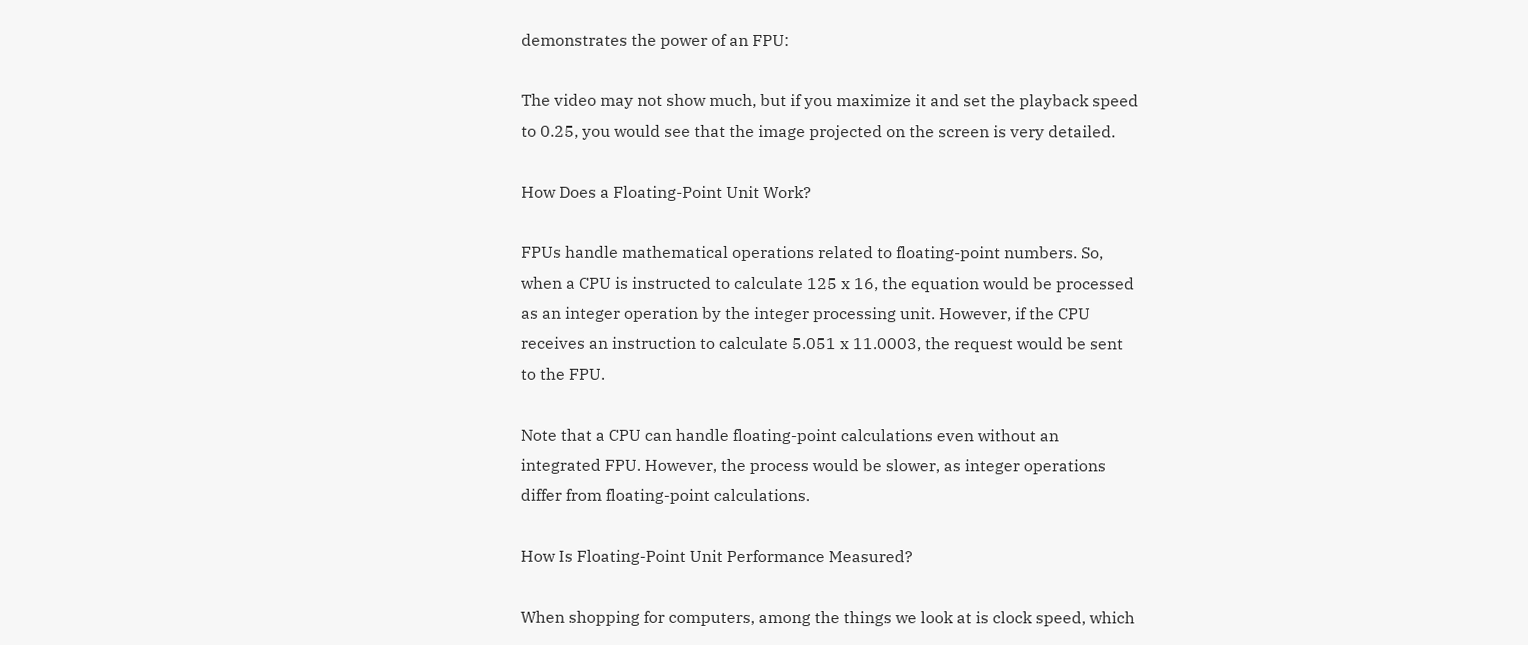demonstrates the power of an FPU:

The video may not show much, but if you maximize it and set the playback speed to 0.25, you would see that the image projected on the screen is very detailed.

How Does a Floating-Point Unit Work?

FPUs handle mathematical operations related to floating-point numbers. So, when a CPU is instructed to calculate 125 x 16, the equation would be processed as an integer operation by the integer processing unit. However, if the CPU receives an instruction to calculate 5.051 x 11.0003, the request would be sent to the FPU.

Note that a CPU can handle floating-point calculations even without an integrated FPU. However, the process would be slower, as integer operations differ from floating-point calculations.

How Is Floating-Point Unit Performance Measured?

When shopping for computers, among the things we look at is clock speed, which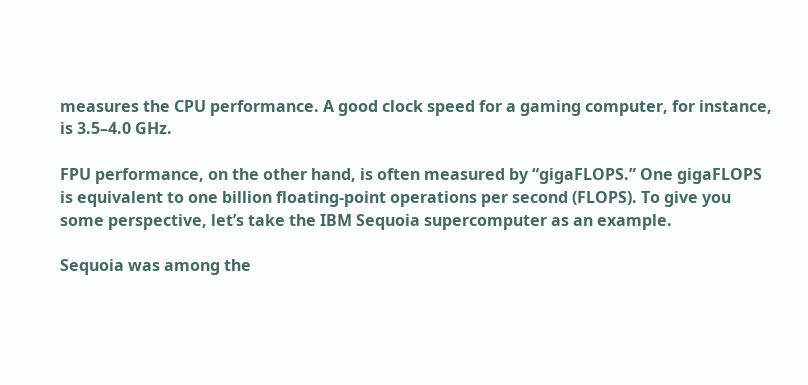measures the CPU performance. A good clock speed for a gaming computer, for instance, is 3.5–4.0 GHz.

FPU performance, on the other hand, is often measured by “gigaFLOPS.” One gigaFLOPS is equivalent to one billion floating-point operations per second (FLOPS). To give you some perspective, let’s take the IBM Sequoia supercomputer as an example.

Sequoia was among the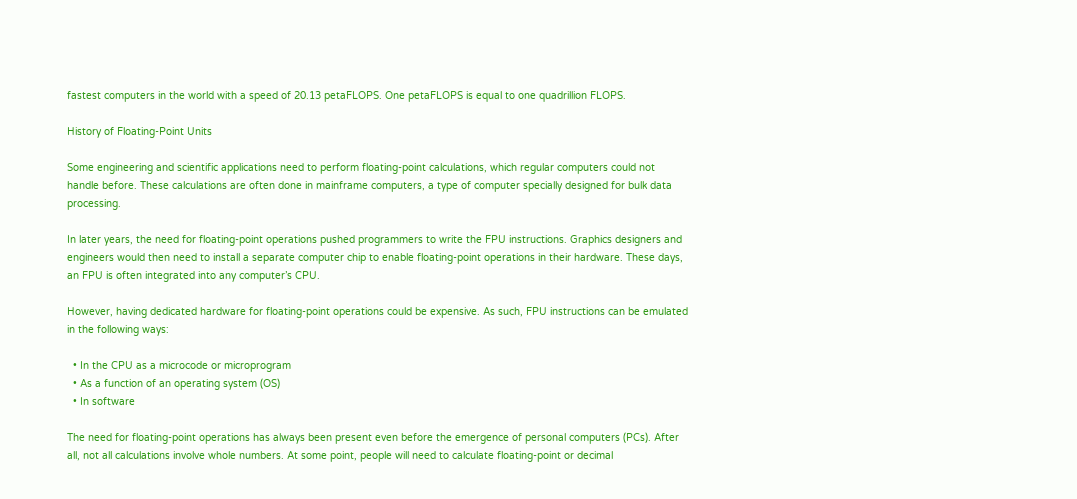fastest computers in the world with a speed of 20.13 petaFLOPS. One petaFLOPS is equal to one quadrillion FLOPS.

History of Floating-Point Units

Some engineering and scientific applications need to perform floating-point calculations, which regular computers could not handle before. These calculations are often done in mainframe computers, a type of computer specially designed for bulk data processing.

In later years, the need for floating-point operations pushed programmers to write the FPU instructions. Graphics designers and engineers would then need to install a separate computer chip to enable floating-point operations in their hardware. These days, an FPU is often integrated into any computer’s CPU.

However, having dedicated hardware for floating-point operations could be expensive. As such, FPU instructions can be emulated in the following ways:

  • In the CPU as a microcode or microprogram
  • As a function of an operating system (OS)
  • In software

The need for floating-point operations has always been present even before the emergence of personal computers (PCs). After all, not all calculations involve whole numbers. At some point, people will need to calculate floating-point or decimal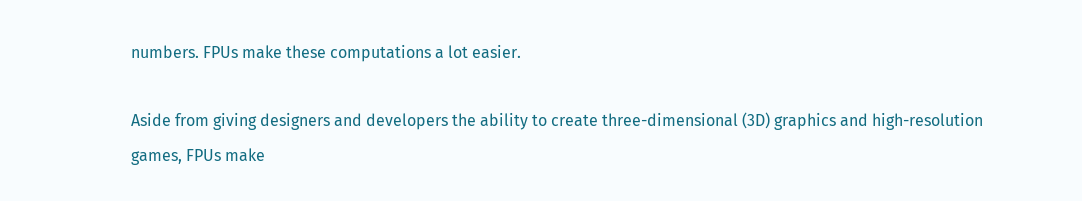numbers. FPUs make these computations a lot easier.

Aside from giving designers and developers the ability to create three-dimensional (3D) graphics and high-resolution games, FPUs make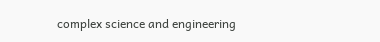complex science and engineering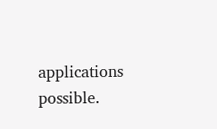applications possible.